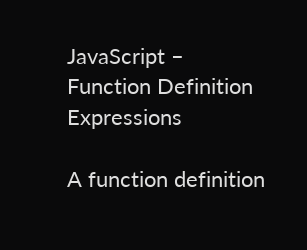JavaScript – Function Definition Expressions

A function definition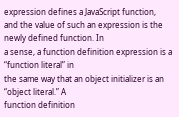expression defines a JavaScript function,
and the value of such an expression is the newly defined function. In
a sense, a function definition expression is a “function literal” in
the same way that an object initializer is an “object literal.” A
function definition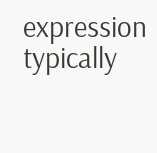expression typically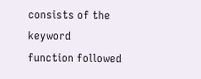consists of the keyword
function followed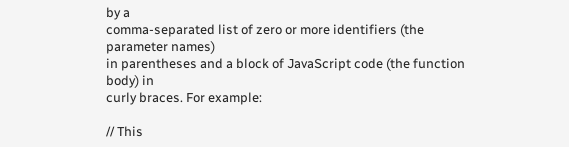by a
comma-separated list of zero or more identifiers (the parameter names)
in parentheses and a block of JavaScript code (the function body) in
curly braces. For example:

// This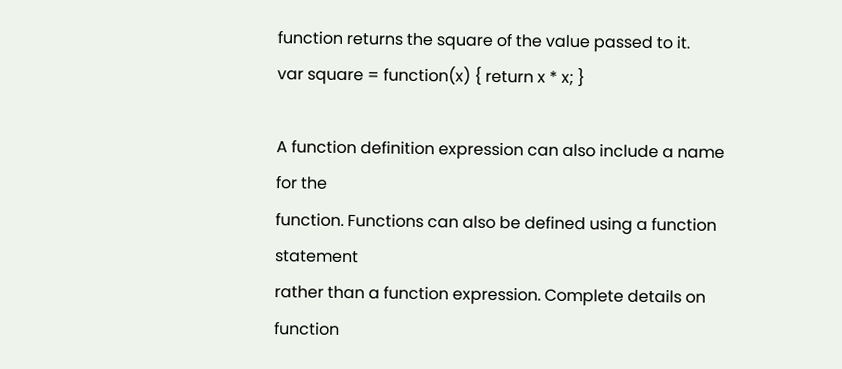function returns the square of the value passed to it.
var square = function(x) { return x * x; }

A function definition expression can also include a name for the
function. Functions can also be defined using a function statement
rather than a function expression. Complete details on function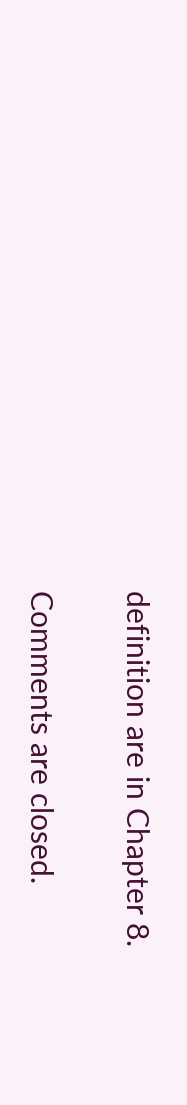definition are in Chapter 8.

Comments are closed.